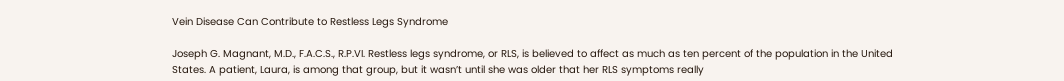Vein Disease Can Contribute to Restless Legs Syndrome

Joseph G. Magnant, M.D., F.A.C.S., R.P.VI. Restless legs syndrome, or RLS, is believed to affect as much as ten percent of the population in the United States. A patient, Laura, is among that group, but it wasn’t until she was older that her RLS symptoms really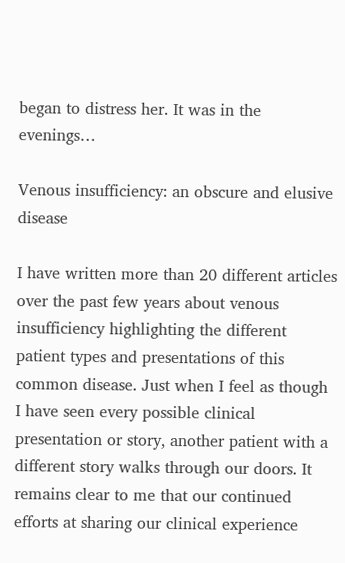began to distress her. It was in the evenings…

Venous insufficiency: an obscure and elusive disease

I have written more than 20 different articles over the past few years about venous insufficiency highlighting the different patient types and presentations of this common disease. Just when I feel as though I have seen every possible clinical presentation or story, another patient with a different story walks through our doors. It remains clear to me that our continued efforts at sharing our clinical experience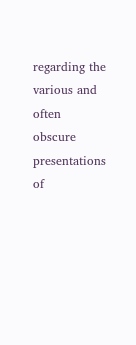regarding the various and often obscure presentations of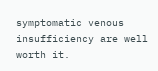symptomatic venous insufficiency are well worth it.